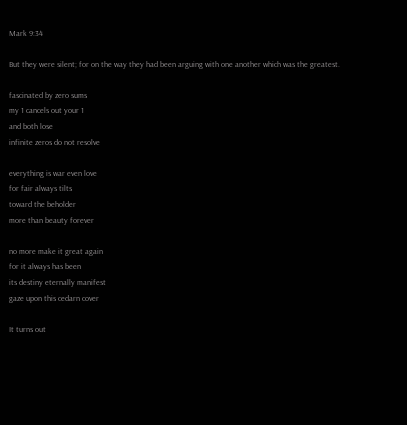Mark 9:34

But they were silent; for on the way they had been arguing with one another which was the greatest.

fascinated by zero sums
my 1 cancels out your 1
and both lose
infinite zeros do not resolve

everything is war even love
for fair always tilts
toward the beholder
more than beauty forever

no more make it great again
for it always has been
its destiny eternally manifest
gaze upon this cedarn cover

It turns out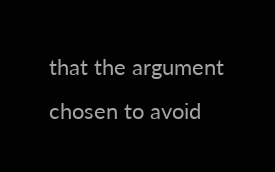that the argument chosen to avoid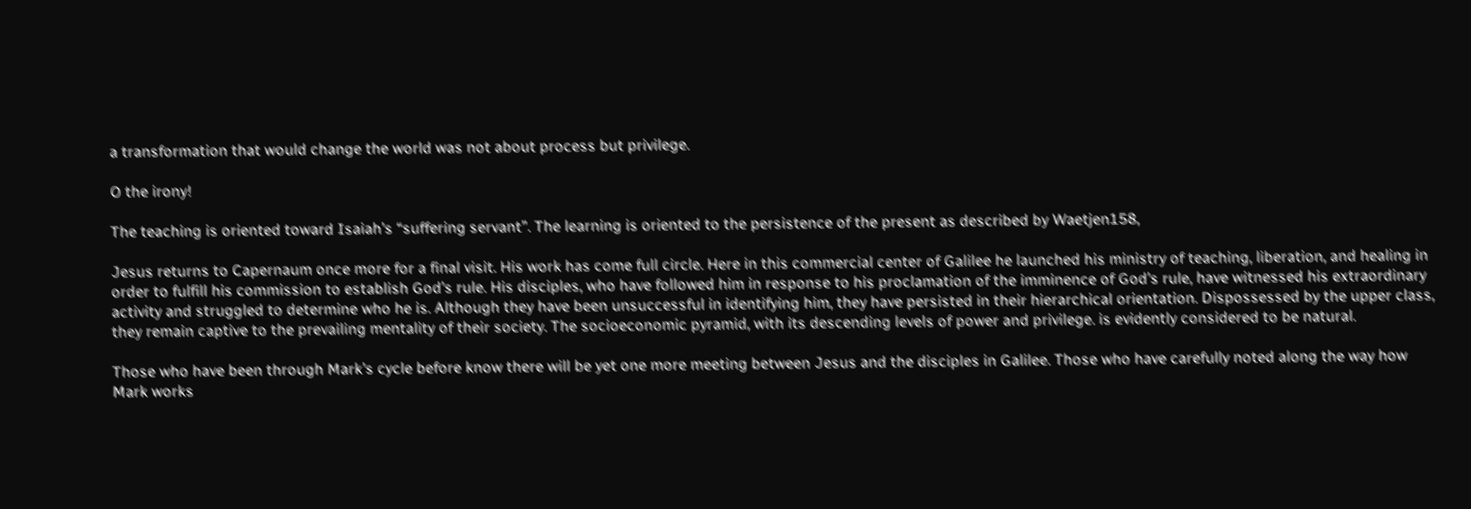a transformation that would change the world was not about process but privilege.

O the irony!

The teaching is oriented toward Isaiah’s “suffering servant”. The learning is oriented to the persistence of the present as described by Waetjen158,

Jesus returns to Capernaum once more for a final visit. His work has come full circle. Here in this commercial center of Galilee he launched his ministry of teaching, liberation, and healing in order to fulfill his commission to establish God’s rule. His disciples, who have followed him in response to his proclamation of the imminence of God’s rule, have witnessed his extraordinary activity and struggled to determine who he is. Although they have been unsuccessful in identifying him, they have persisted in their hierarchical orientation. Dispossessed by the upper class, they remain captive to the prevailing mentality of their society. The socioeconomic pyramid, with its descending levels of power and privilege. is evidently considered to be natural.

Those who have been through Mark’s cycle before know there will be yet one more meeting between Jesus and the disciples in Galilee. Those who have carefully noted along the way how Mark works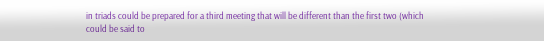in triads could be prepared for a third meeting that will be different than the first two (which could be said to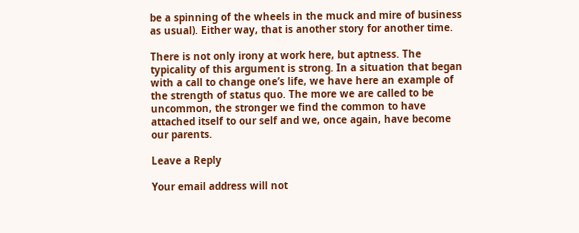be a spinning of the wheels in the muck and mire of business as usual). Either way, that is another story for another time.

There is not only irony at work here, but aptness. The typicality of this argument is strong. In a situation that began with a call to change one’s life, we have here an example of the strength of status quo. The more we are called to be uncommon, the stronger we find the common to have attached itself to our self and we, once again, have become our parents.

Leave a Reply

Your email address will not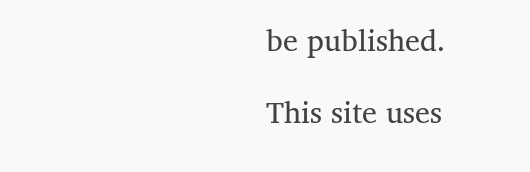be published.

This site uses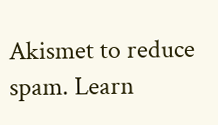Akismet to reduce spam. Learn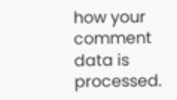how your comment data is processed.